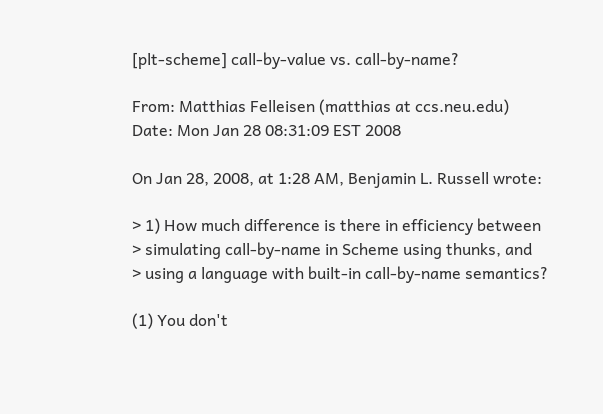[plt-scheme] call-by-value vs. call-by-name?

From: Matthias Felleisen (matthias at ccs.neu.edu)
Date: Mon Jan 28 08:31:09 EST 2008

On Jan 28, 2008, at 1:28 AM, Benjamin L. Russell wrote:

> 1) How much difference is there in efficiency between
> simulating call-by-name in Scheme using thunks, and
> using a language with built-in call-by-name semantics?

(1) You don't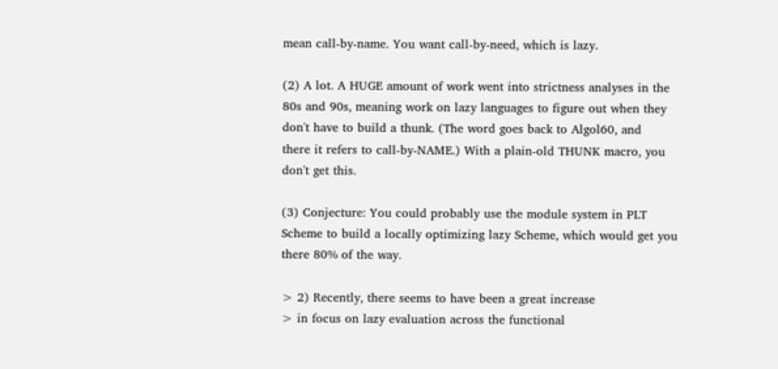mean call-by-name. You want call-by-need, which is lazy.

(2) A lot. A HUGE amount of work went into strictness analyses in the
80s and 90s, meaning work on lazy languages to figure out when they
don't have to build a thunk. (The word goes back to Algol60, and
there it refers to call-by-NAME.) With a plain-old THUNK macro, you
don't get this.

(3) Conjecture: You could probably use the module system in PLT
Scheme to build a locally optimizing lazy Scheme, which would get you
there 80% of the way.

> 2) Recently, there seems to have been a great increase
> in focus on lazy evaluation across the functional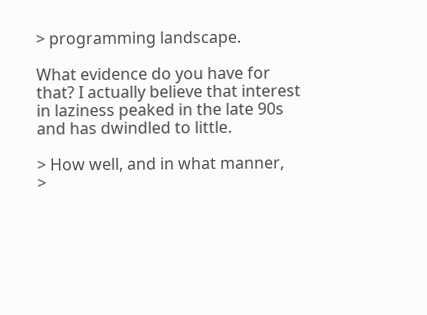> programming landscape.

What evidence do you have for that? I actually believe that interest
in laziness peaked in the late 90s and has dwindled to little.

> How well, and in what manner,
>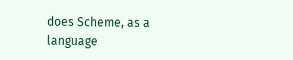does Scheme, as a language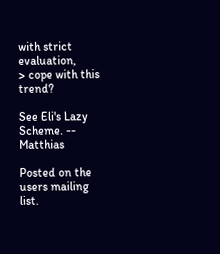with strict evaluation,
> cope with this trend?

See Eli's Lazy Scheme. -- Matthias

Posted on the users mailing list.